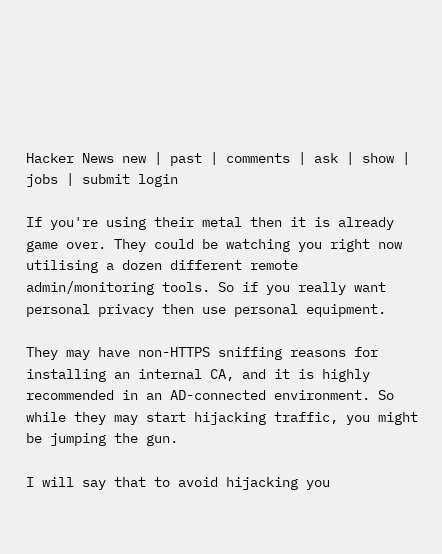Hacker News new | past | comments | ask | show | jobs | submit login

If you're using their metal then it is already game over. They could be watching you right now utilising a dozen different remote admin/monitoring tools. So if you really want personal privacy then use personal equipment.

They may have non-HTTPS sniffing reasons for installing an internal CA, and it is highly recommended in an AD-connected environment. So while they may start hijacking traffic, you might be jumping the gun.

I will say that to avoid hijacking you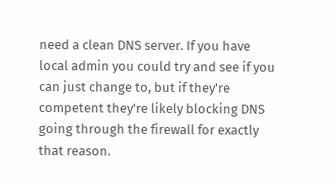need a clean DNS server. If you have local admin you could try and see if you can just change to, but if they're competent they're likely blocking DNS going through the firewall for exactly that reason.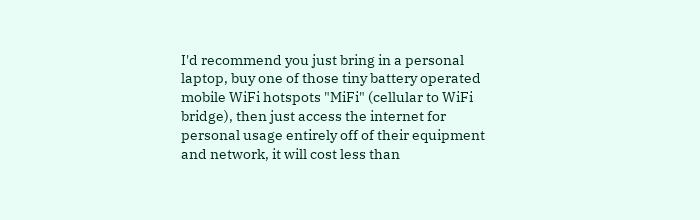I'd recommend you just bring in a personal laptop, buy one of those tiny battery operated mobile WiFi hotspots "MiFi" (cellular to WiFi bridge), then just access the internet for personal usage entirely off of their equipment and network, it will cost less than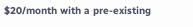$20/month with a pre-existing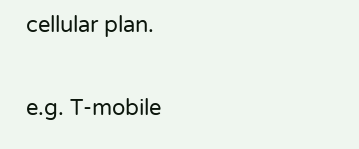cellular plan.

e.g. T-mobile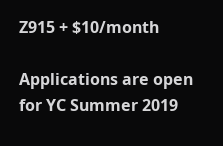Z915 + $10/month

Applications are open for YC Summer 2019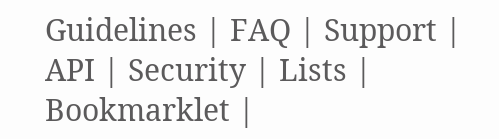Guidelines | FAQ | Support | API | Security | Lists | Bookmarklet |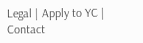Legal | Apply to YC | Contact